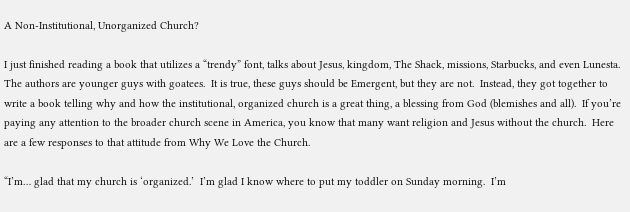A Non-Institutional, Unorganized Church?

I just finished reading a book that utilizes a “trendy” font, talks about Jesus, kingdom, The Shack, missions, Starbucks, and even Lunesta.  The authors are younger guys with goatees.  It is true, these guys should be Emergent, but they are not.  Instead, they got together to write a book telling why and how the institutional, organized church is a great thing, a blessing from God (blemishes and all).  If you’re paying any attention to the broader church scene in America, you know that many want religion and Jesus without the church.  Here are a few responses to that attitude from Why We Love the Church.

“I’m… glad that my church is ‘organized.’  I’m glad I know where to put my toddler on Sunday morning.  I’m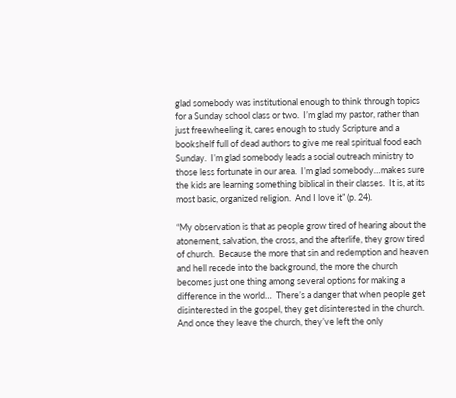glad somebody was institutional enough to think through topics for a Sunday school class or two.  I’m glad my pastor, rather than just freewheeling it, cares enough to study Scripture and a bookshelf full of dead authors to give me real spiritual food each Sunday.  I’m glad somebody leads a social outreach ministry to those less fortunate in our area.  I’m glad somebody…makes sure the kids are learning something biblical in their classes.  It is, at its most basic, organized religion.  And I love it” (p. 24).

“My observation is that as people grow tired of hearing about the atonement, salvation, the cross, and the afterlife, they grow tired of church.  Because the more that sin and redemption and heaven and hell recede into the background, the more the church becomes just one thing among several options for making a difference in the world…  There’s a danger that when people get disinterested in the gospel, they get disinterested in the church.  And once they leave the church, they’ve left the only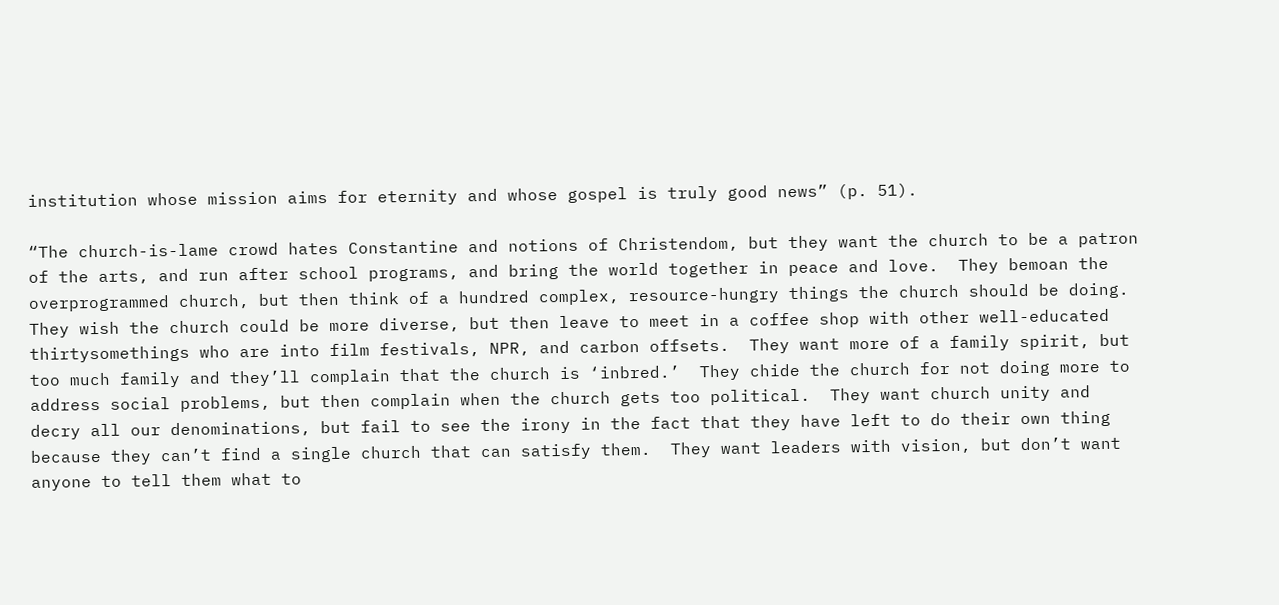institution whose mission aims for eternity and whose gospel is truly good news” (p. 51).

“The church-is-lame crowd hates Constantine and notions of Christendom, but they want the church to be a patron of the arts, and run after school programs, and bring the world together in peace and love.  They bemoan the overprogrammed church, but then think of a hundred complex, resource-hungry things the church should be doing.  They wish the church could be more diverse, but then leave to meet in a coffee shop with other well-educated thirtysomethings who are into film festivals, NPR, and carbon offsets.  They want more of a family spirit, but too much family and they’ll complain that the church is ‘inbred.’  They chide the church for not doing more to address social problems, but then complain when the church gets too political.  They want church unity and decry all our denominations, but fail to see the irony in the fact that they have left to do their own thing because they can’t find a single church that can satisfy them.  They want leaders with vision, but don’t want anyone to tell them what to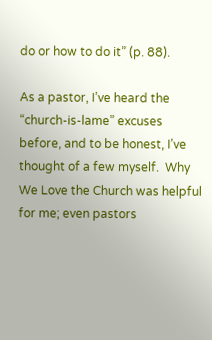do or how to do it” (p. 88).

As a pastor, I’ve heard the “church-is-lame” excuses before, and to be honest, I’ve thought of a few myself.  Why We Love the Church was helpful for me; even pastors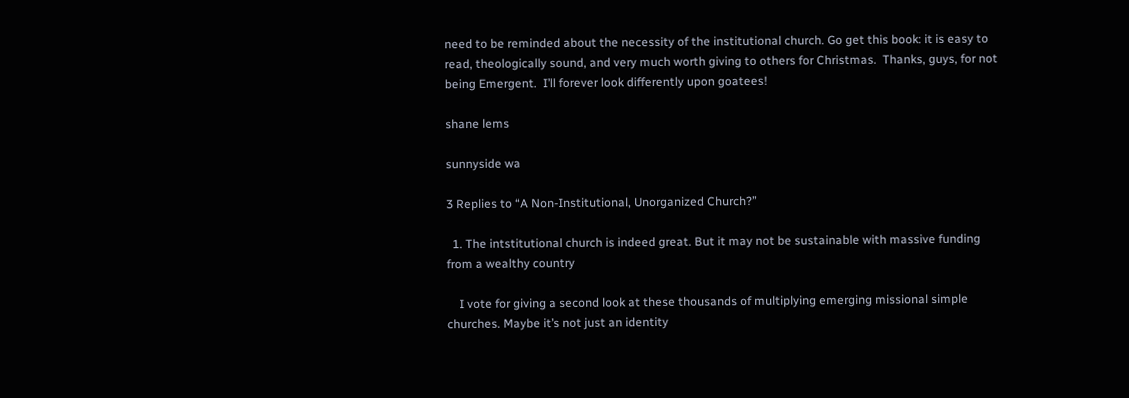need to be reminded about the necessity of the institutional church. Go get this book: it is easy to read, theologically sound, and very much worth giving to others for Christmas.  Thanks, guys, for not being Emergent.  I’ll forever look differently upon goatees!

shane lems

sunnyside wa

3 Replies to “A Non-Institutional, Unorganized Church?”

  1. The intstitutional church is indeed great. But it may not be sustainable with massive funding from a wealthy country

    I vote for giving a second look at these thousands of multiplying emerging missional simple churches. Maybe it’s not just an identity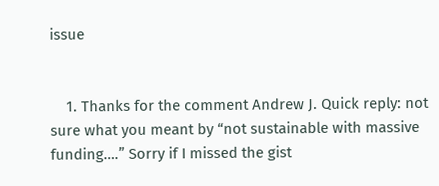issue


    1. Thanks for the comment Andrew J. Quick reply: not sure what you meant by “not sustainable with massive funding….” Sorry if I missed the gist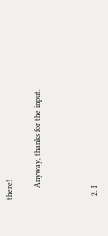there!

      Anyway, thanks for the input.



  2. I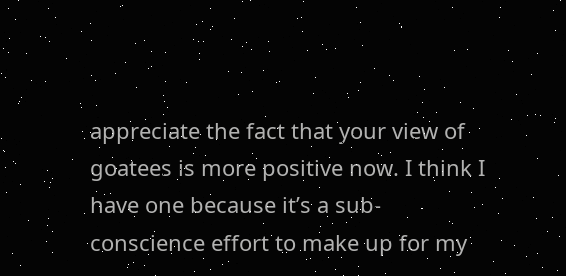appreciate the fact that your view of goatees is more positive now. I think I have one because it’s a sub-conscience effort to make up for my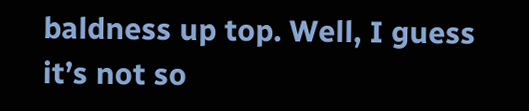baldness up top. Well, I guess it’s not so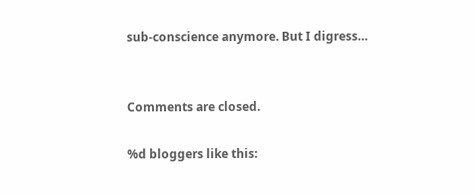sub-conscience anymore. But I digress…


Comments are closed.

%d bloggers like this: